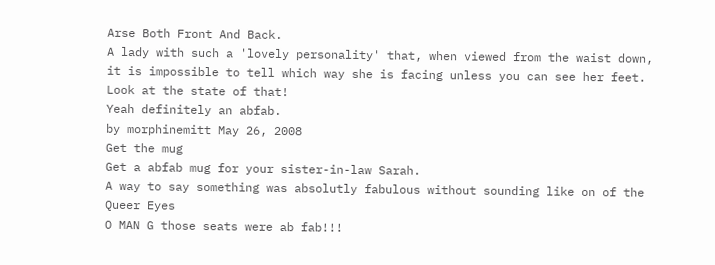Arse Both Front And Back.
A lady with such a 'lovely personality' that, when viewed from the waist down, it is impossible to tell which way she is facing unless you can see her feet.
Look at the state of that!
Yeah definitely an abfab.
by morphinemitt May 26, 2008
Get the mug
Get a abfab mug for your sister-in-law Sarah.
A way to say something was absolutly fabulous without sounding like on of the Queer Eyes
O MAN G those seats were ab fab!!!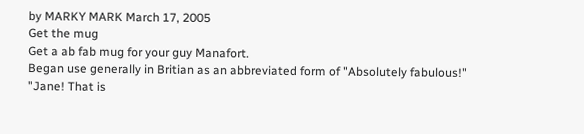by MARKY MARK March 17, 2005
Get the mug
Get a ab fab mug for your guy Manafort.
Began use generally in Britian as an abbreviated form of "Absolutely fabulous!"
"Jane! That is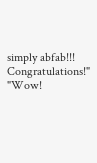simply abfab!!! Congratulations!"
"Wow!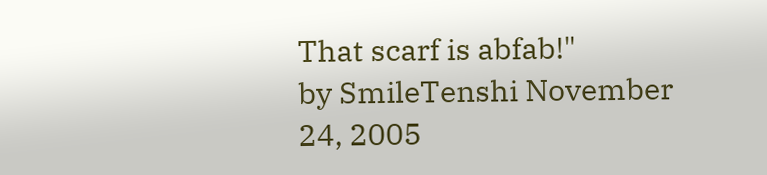That scarf is abfab!"
by SmileTenshi November 24, 2005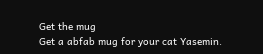Get the mug
Get a abfab mug for your cat Yasemin.